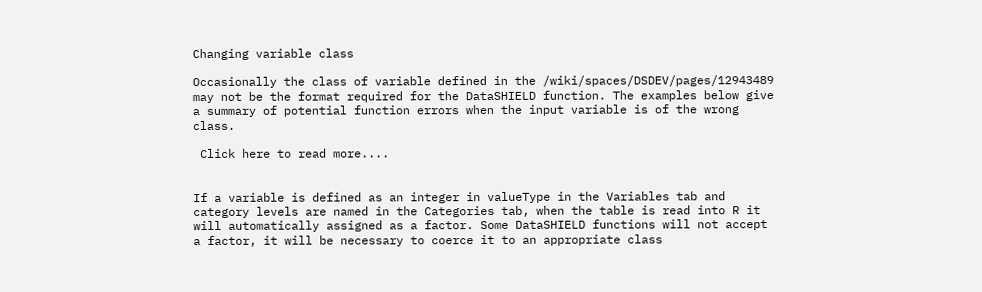Changing variable class

Occasionally the class of variable defined in the /wiki/spaces/DSDEV/pages/12943489 may not be the format required for the DataSHIELD function. The examples below give a summary of potential function errors when the input variable is of the wrong class.

 Click here to read more....


If a variable is defined as an integer in valueType in the Variables tab and category levels are named in the Categories tab, when the table is read into R it will automatically assigned as a factor. Some DataSHIELD functions will not accept a factor, it will be necessary to coerce it to an appropriate class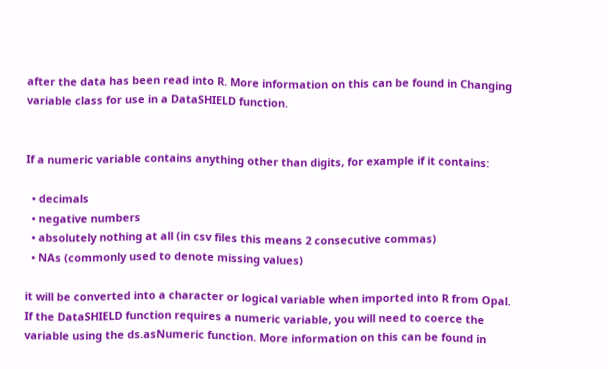after the data has been read into R. More information on this can be found in Changing variable class for use in a DataSHIELD function.


If a numeric variable contains anything other than digits, for example if it contains:

  • decimals
  • negative numbers
  • absolutely nothing at all (in csv files this means 2 consecutive commas)
  • NAs (commonly used to denote missing values)

it will be converted into a character or logical variable when imported into R from Opal. If the DataSHIELD function requires a numeric variable, you will need to coerce the variable using the ds.asNumeric function. More information on this can be found in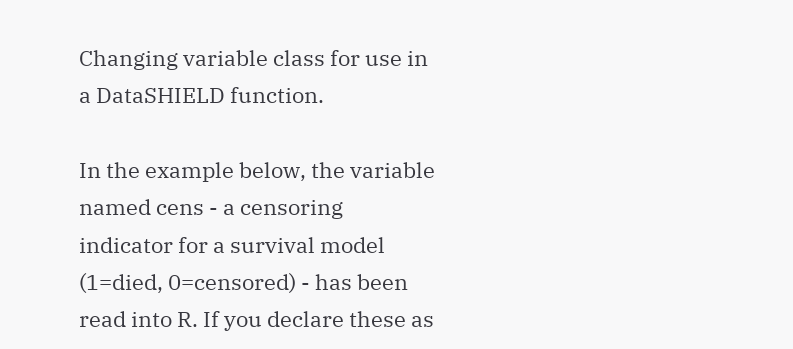Changing variable class for use in a DataSHIELD function.

In the example below, the variable named cens - a censoring indicator for a survival model (1=died, 0=censored) - has been read into R. If you declare these as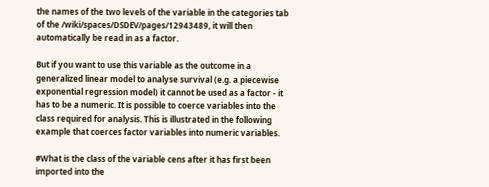the names of the two levels of the variable in the categories tab of the /wiki/spaces/DSDEV/pages/12943489, it will then automatically be read in as a factor.

But if you want to use this variable as the outcome in a generalized linear model to analyse survival (e.g. a piecewise exponential regression model) it cannot be used as a factor - it has to be a numeric. It is possible to coerce variables into the class required for analysis. This is illustrated in the following example that coerces factor variables into numeric variables.

#What is the class of the variable cens after it has first been imported into the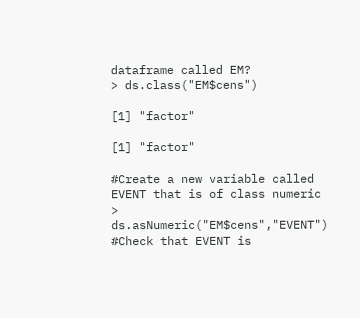dataframe called EM?
> ds.class("EM$cens")

[1] "factor"

[1] "factor"

#Create a new variable called EVENT that is of class numeric
> ds.asNumeric("EM$cens","EVENT")
#Check that EVENT is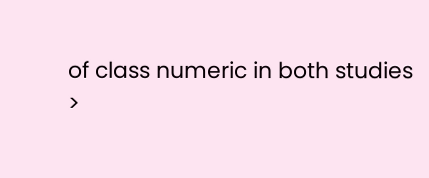of class numeric in both studies
>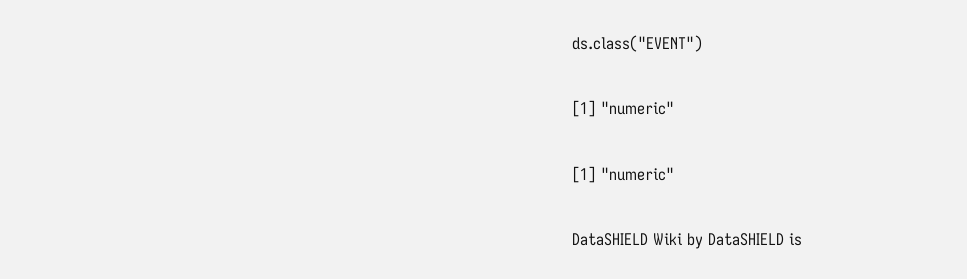ds.class("EVENT")

[1] "numeric"

[1] "numeric"

DataSHIELD Wiki by DataSHIELD is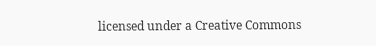licensed under a Creative Commons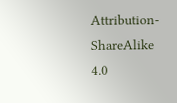Attribution-ShareAlike 4.0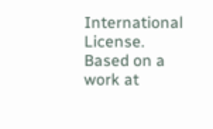International License. Based on a work at